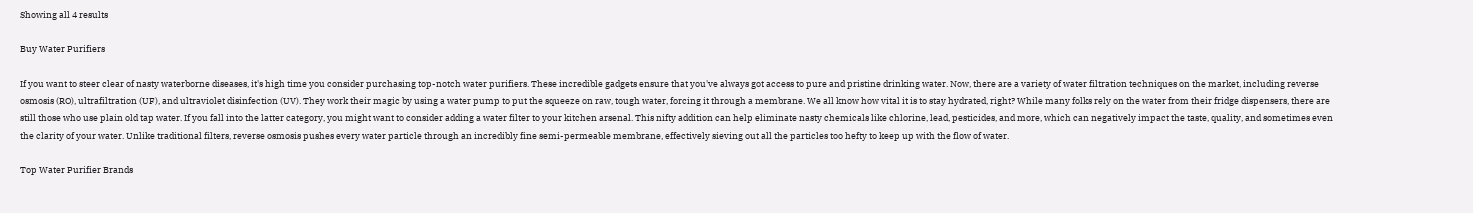Showing all 4 results

Buy Water Purifiers

If you want to steer clear of nasty waterborne diseases, it's high time you consider purchasing top-notch water purifiers. These incredible gadgets ensure that you've always got access to pure and pristine drinking water. Now, there are a variety of water filtration techniques on the market, including reverse osmosis (RO), ultrafiltration (UF), and ultraviolet disinfection (UV). They work their magic by using a water pump to put the squeeze on raw, tough water, forcing it through a membrane. We all know how vital it is to stay hydrated, right? While many folks rely on the water from their fridge dispensers, there are still those who use plain old tap water. If you fall into the latter category, you might want to consider adding a water filter to your kitchen arsenal. This nifty addition can help eliminate nasty chemicals like chlorine, lead, pesticides, and more, which can negatively impact the taste, quality, and sometimes even the clarity of your water. Unlike traditional filters, reverse osmosis pushes every water particle through an incredibly fine semi-permeable membrane, effectively sieving out all the particles too hefty to keep up with the flow of water.

Top Water Purifier Brands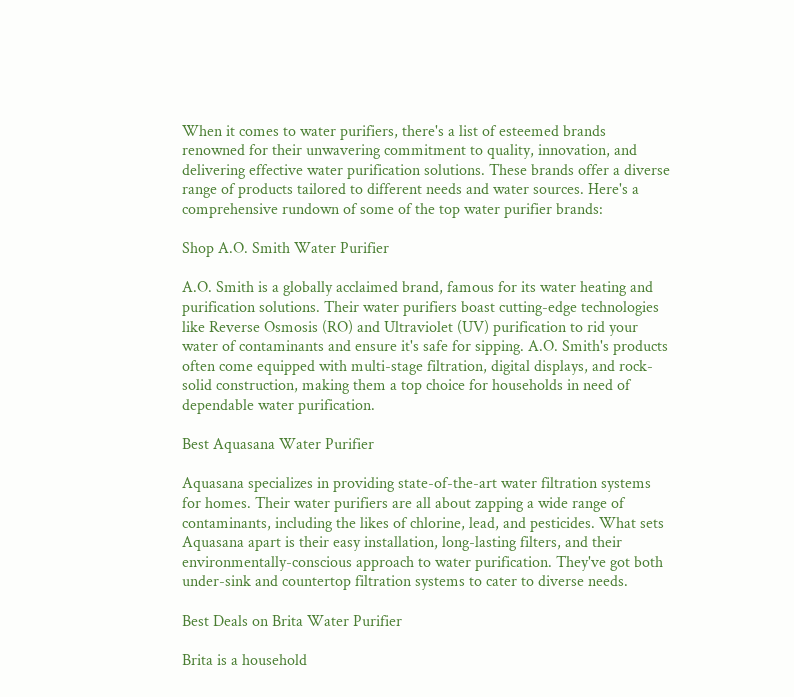When it comes to water purifiers, there's a list of esteemed brands renowned for their unwavering commitment to quality, innovation, and delivering effective water purification solutions. These brands offer a diverse range of products tailored to different needs and water sources. Here's a comprehensive rundown of some of the top water purifier brands:

Shop A.O. Smith Water Purifier

A.O. Smith is a globally acclaimed brand, famous for its water heating and purification solutions. Their water purifiers boast cutting-edge technologies like Reverse Osmosis (RO) and Ultraviolet (UV) purification to rid your water of contaminants and ensure it's safe for sipping. A.O. Smith's products often come equipped with multi-stage filtration, digital displays, and rock-solid construction, making them a top choice for households in need of dependable water purification.

Best Aquasana Water Purifier

Aquasana specializes in providing state-of-the-art water filtration systems for homes. Their water purifiers are all about zapping a wide range of contaminants, including the likes of chlorine, lead, and pesticides. What sets Aquasana apart is their easy installation, long-lasting filters, and their environmentally-conscious approach to water purification. They've got both under-sink and countertop filtration systems to cater to diverse needs.

Best Deals on Brita Water Purifier

Brita is a household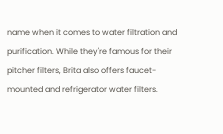name when it comes to water filtration and purification. While they're famous for their pitcher filters, Brita also offers faucet-mounted and refrigerator water filters.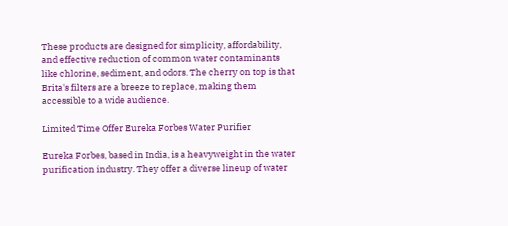These products are designed for simplicity, affordability, and effective reduction of common water contaminants like chlorine, sediment, and odors. The cherry on top is that Brita's filters are a breeze to replace, making them accessible to a wide audience.

Limited Time Offer Eureka Forbes Water Purifier

Eureka Forbes, based in India, is a heavyweight in the water purification industry. They offer a diverse lineup of water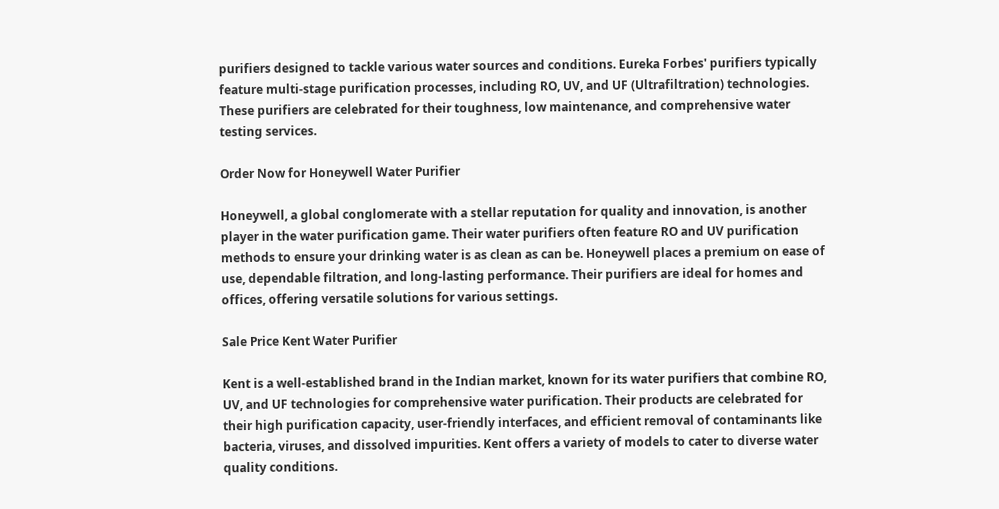purifiers designed to tackle various water sources and conditions. Eureka Forbes' purifiers typically feature multi-stage purification processes, including RO, UV, and UF (Ultrafiltration) technologies. These purifiers are celebrated for their toughness, low maintenance, and comprehensive water testing services.

Order Now for Honeywell Water Purifier

Honeywell, a global conglomerate with a stellar reputation for quality and innovation, is another player in the water purification game. Their water purifiers often feature RO and UV purification methods to ensure your drinking water is as clean as can be. Honeywell places a premium on ease of use, dependable filtration, and long-lasting performance. Their purifiers are ideal for homes and offices, offering versatile solutions for various settings.

Sale Price Kent Water Purifier

Kent is a well-established brand in the Indian market, known for its water purifiers that combine RO, UV, and UF technologies for comprehensive water purification. Their products are celebrated for their high purification capacity, user-friendly interfaces, and efficient removal of contaminants like bacteria, viruses, and dissolved impurities. Kent offers a variety of models to cater to diverse water quality conditions.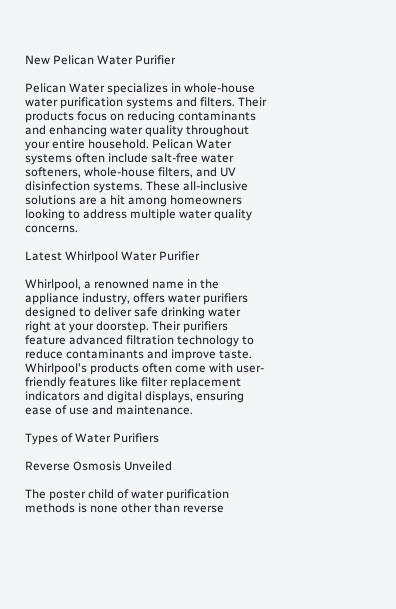New Pelican Water Purifier

Pelican Water specializes in whole-house water purification systems and filters. Their products focus on reducing contaminants and enhancing water quality throughout your entire household. Pelican Water systems often include salt-free water softeners, whole-house filters, and UV disinfection systems. These all-inclusive solutions are a hit among homeowners looking to address multiple water quality concerns.

Latest Whirlpool Water Purifier

Whirlpool, a renowned name in the appliance industry, offers water purifiers designed to deliver safe drinking water right at your doorstep. Their purifiers feature advanced filtration technology to reduce contaminants and improve taste. Whirlpool's products often come with user-friendly features like filter replacement indicators and digital displays, ensuring ease of use and maintenance.

Types of Water Purifiers

Reverse Osmosis Unveiled

The poster child of water purification methods is none other than reverse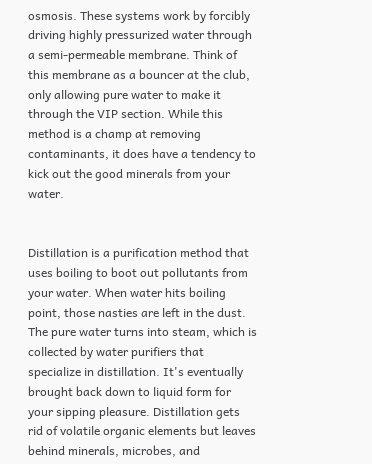osmosis. These systems work by forcibly driving highly pressurized water through a semi-permeable membrane. Think of this membrane as a bouncer at the club, only allowing pure water to make it through the VIP section. While this method is a champ at removing contaminants, it does have a tendency to kick out the good minerals from your water.


Distillation is a purification method that uses boiling to boot out pollutants from your water. When water hits boiling point, those nasties are left in the dust. The pure water turns into steam, which is collected by water purifiers that specialize in distillation. It's eventually brought back down to liquid form for your sipping pleasure. Distillation gets rid of volatile organic elements but leaves behind minerals, microbes, and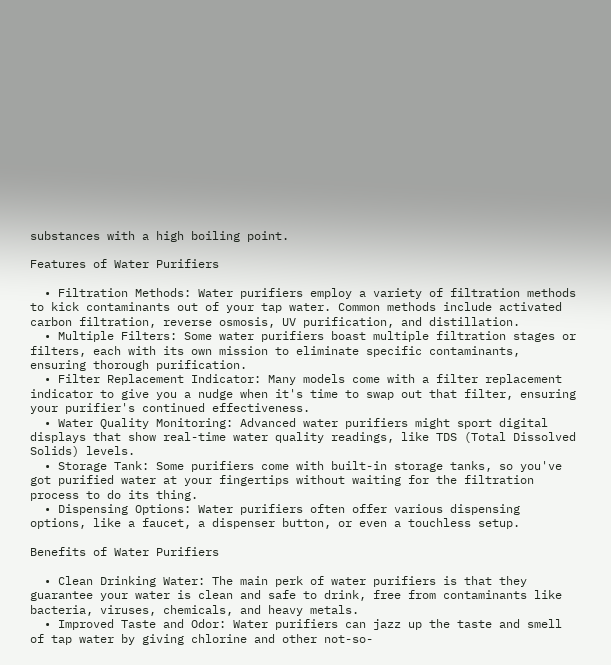substances with a high boiling point.

Features of Water Purifiers

  • Filtration Methods: Water purifiers employ a variety of filtration methods to kick contaminants out of your tap water. Common methods include activated carbon filtration, reverse osmosis, UV purification, and distillation.
  • Multiple Filters: Some water purifiers boast multiple filtration stages or filters, each with its own mission to eliminate specific contaminants, ensuring thorough purification.
  • Filter Replacement Indicator: Many models come with a filter replacement indicator to give you a nudge when it's time to swap out that filter, ensuring your purifier's continued effectiveness.
  • Water Quality Monitoring: Advanced water purifiers might sport digital displays that show real-time water quality readings, like TDS (Total Dissolved Solids) levels.
  • Storage Tank: Some purifiers come with built-in storage tanks, so you've got purified water at your fingertips without waiting for the filtration process to do its thing.
  • Dispensing Options: Water purifiers often offer various dispensing options, like a faucet, a dispenser button, or even a touchless setup.

Benefits of Water Purifiers

  • Clean Drinking Water: The main perk of water purifiers is that they guarantee your water is clean and safe to drink, free from contaminants like bacteria, viruses, chemicals, and heavy metals.
  • Improved Taste and Odor: Water purifiers can jazz up the taste and smell of tap water by giving chlorine and other not-so-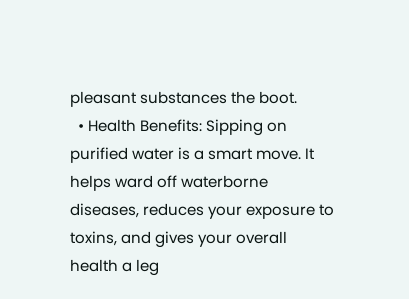pleasant substances the boot.
  • Health Benefits: Sipping on purified water is a smart move. It helps ward off waterborne diseases, reduces your exposure to toxins, and gives your overall health a leg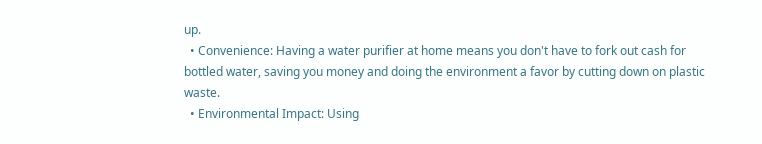up.
  • Convenience: Having a water purifier at home means you don't have to fork out cash for bottled water, saving you money and doing the environment a favor by cutting down on plastic waste.
  • Environmental Impact: Using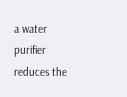a water purifier reduces the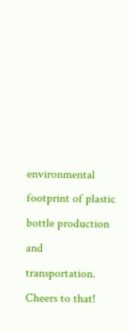environmental footprint of plastic bottle production and transportation. Cheers to that!